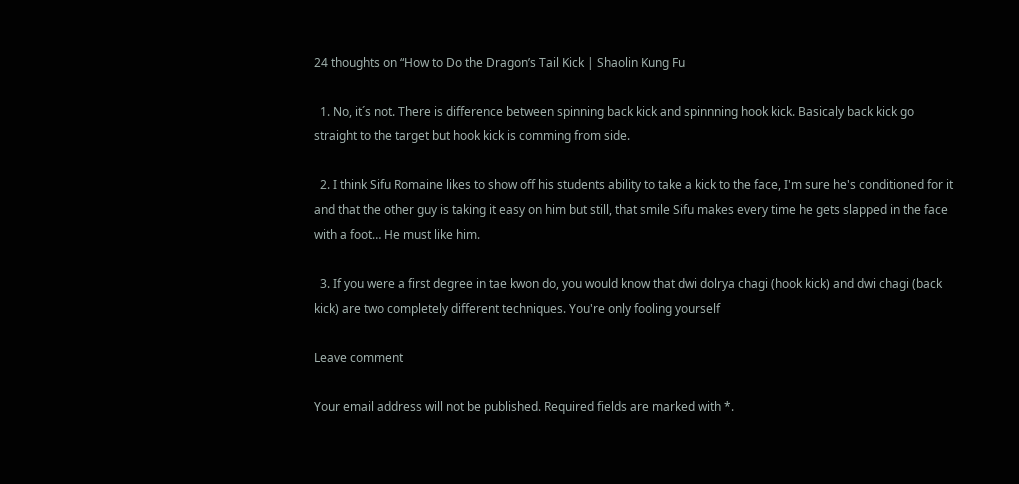24 thoughts on “How to Do the Dragon’s Tail Kick | Shaolin Kung Fu

  1. No, it´s not. There is difference between spinning back kick and spinnning hook kick. Basicaly back kick go straight to the target but hook kick is comming from side.

  2. I think Sifu Romaine likes to show off his students ability to take a kick to the face, I'm sure he's conditioned for it and that the other guy is taking it easy on him but still, that smile Sifu makes every time he gets slapped in the face with a foot… He must like him.

  3. If you were a first degree in tae kwon do, you would know that dwi dolrya chagi (hook kick) and dwi chagi (back kick) are two completely different techniques. You're only fooling yourself

Leave comment

Your email address will not be published. Required fields are marked with *.